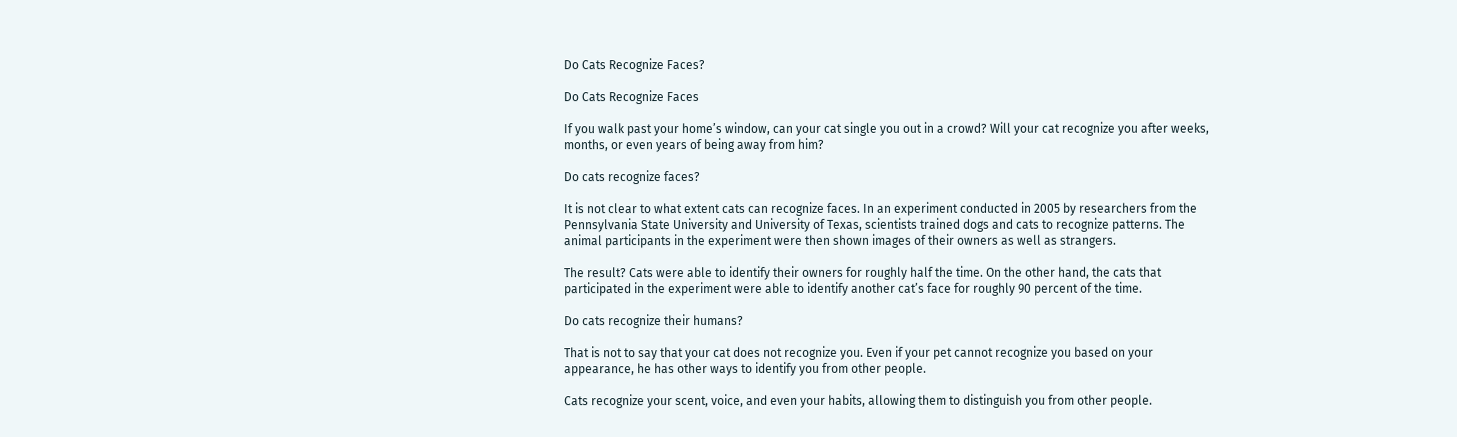Do Cats Recognize Faces?

Do Cats Recognize Faces

If you walk past your home’s window, can your cat single you out in a crowd? Will your cat recognize you after weeks, months, or even years of being away from him?

Do cats recognize faces?

It is not clear to what extent cats can recognize faces. In an experiment conducted in 2005 by researchers from the Pennsylvania State University and University of Texas, scientists trained dogs and cats to recognize patterns. The animal participants in the experiment were then shown images of their owners as well as strangers.

The result? Cats were able to identify their owners for roughly half the time. On the other hand, the cats that participated in the experiment were able to identify another cat’s face for roughly 90 percent of the time.

Do cats recognize their humans?

That is not to say that your cat does not recognize you. Even if your pet cannot recognize you based on your appearance, he has other ways to identify you from other people.

Cats recognize your scent, voice, and even your habits, allowing them to distinguish you from other people.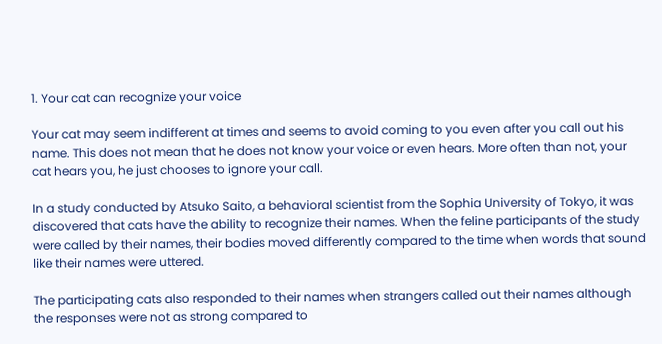1. Your cat can recognize your voice

Your cat may seem indifferent at times and seems to avoid coming to you even after you call out his name. This does not mean that he does not know your voice or even hears. More often than not, your cat hears you, he just chooses to ignore your call.

In a study conducted by Atsuko Saito, a behavioral scientist from the Sophia University of Tokyo, it was discovered that cats have the ability to recognize their names. When the feline participants of the study were called by their names, their bodies moved differently compared to the time when words that sound like their names were uttered.

The participating cats also responded to their names when strangers called out their names although the responses were not as strong compared to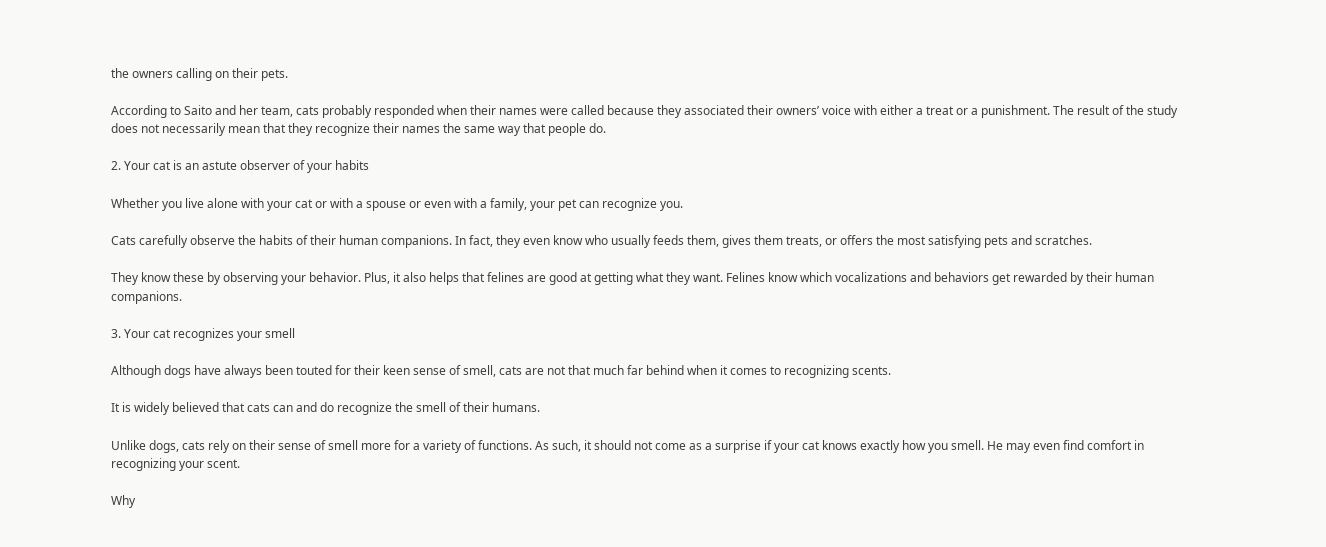the owners calling on their pets.

According to Saito and her team, cats probably responded when their names were called because they associated their owners’ voice with either a treat or a punishment. The result of the study does not necessarily mean that they recognize their names the same way that people do.

2. Your cat is an astute observer of your habits

Whether you live alone with your cat or with a spouse or even with a family, your pet can recognize you.

Cats carefully observe the habits of their human companions. In fact, they even know who usually feeds them, gives them treats, or offers the most satisfying pets and scratches.

They know these by observing your behavior. Plus, it also helps that felines are good at getting what they want. Felines know which vocalizations and behaviors get rewarded by their human companions.

3. Your cat recognizes your smell

Although dogs have always been touted for their keen sense of smell, cats are not that much far behind when it comes to recognizing scents.

It is widely believed that cats can and do recognize the smell of their humans.

Unlike dogs, cats rely on their sense of smell more for a variety of functions. As such, it should not come as a surprise if your cat knows exactly how you smell. He may even find comfort in recognizing your scent.

Why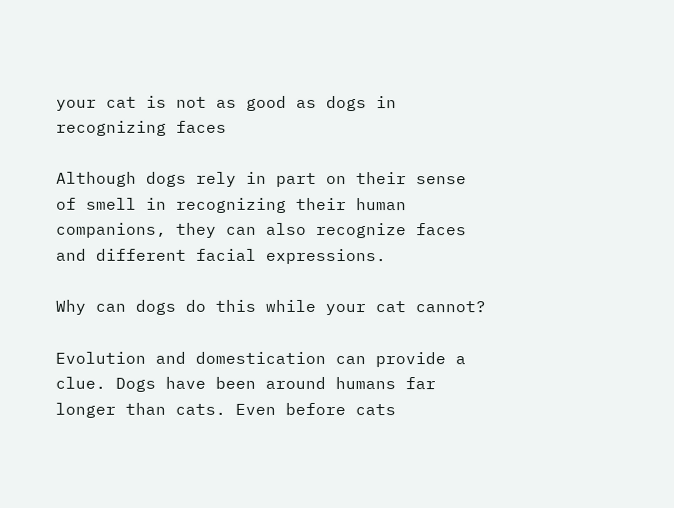your cat is not as good as dogs in recognizing faces

Although dogs rely in part on their sense of smell in recognizing their human companions, they can also recognize faces and different facial expressions.

Why can dogs do this while your cat cannot?

Evolution and domestication can provide a clue. Dogs have been around humans far longer than cats. Even before cats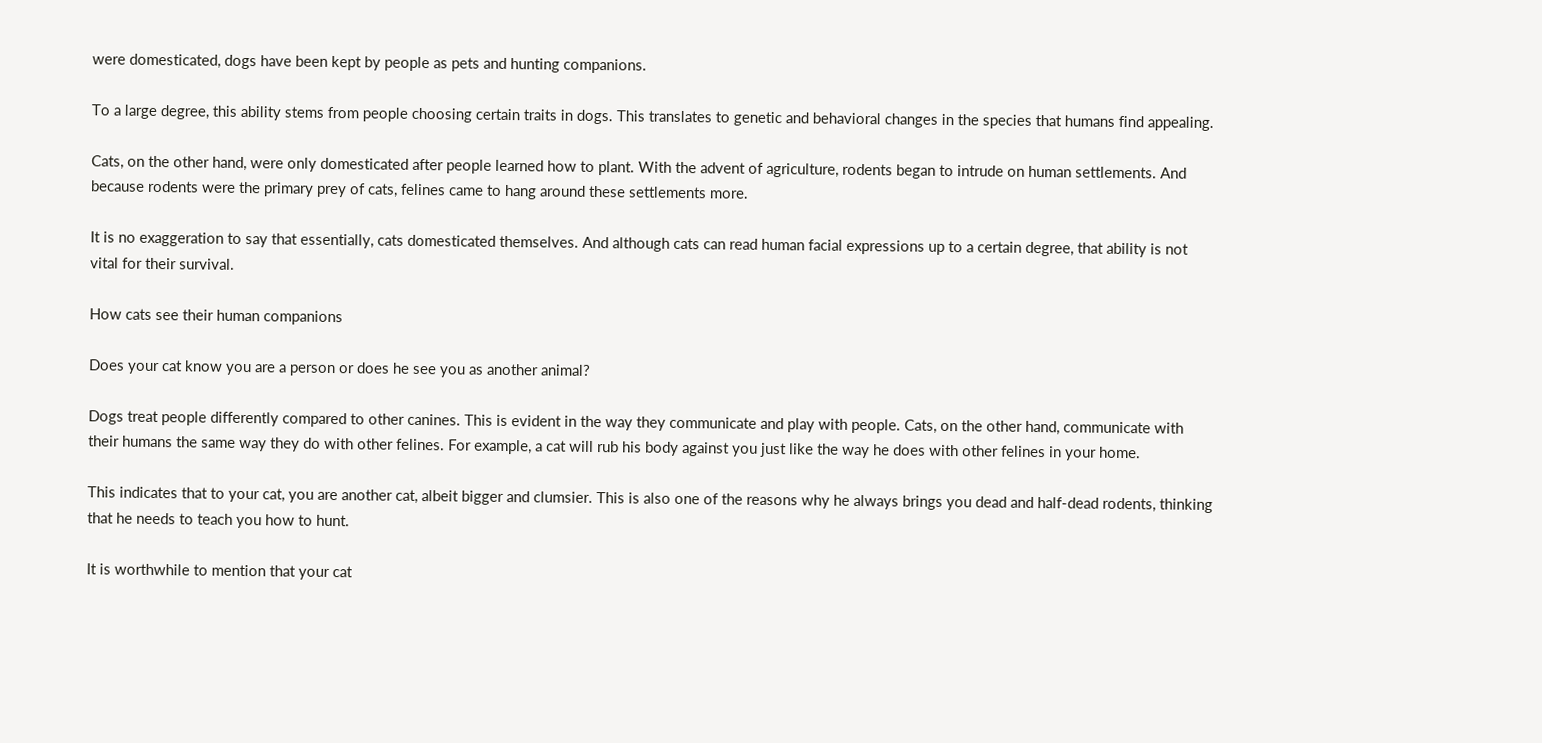were domesticated, dogs have been kept by people as pets and hunting companions.

To a large degree, this ability stems from people choosing certain traits in dogs. This translates to genetic and behavioral changes in the species that humans find appealing.

Cats, on the other hand, were only domesticated after people learned how to plant. With the advent of agriculture, rodents began to intrude on human settlements. And because rodents were the primary prey of cats, felines came to hang around these settlements more.

It is no exaggeration to say that essentially, cats domesticated themselves. And although cats can read human facial expressions up to a certain degree, that ability is not vital for their survival.

How cats see their human companions

Does your cat know you are a person or does he see you as another animal?

Dogs treat people differently compared to other canines. This is evident in the way they communicate and play with people. Cats, on the other hand, communicate with their humans the same way they do with other felines. For example, a cat will rub his body against you just like the way he does with other felines in your home.

This indicates that to your cat, you are another cat, albeit bigger and clumsier. This is also one of the reasons why he always brings you dead and half-dead rodents, thinking that he needs to teach you how to hunt.

It is worthwhile to mention that your cat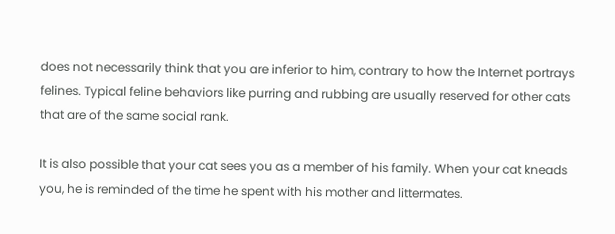does not necessarily think that you are inferior to him, contrary to how the Internet portrays felines. Typical feline behaviors like purring and rubbing are usually reserved for other cats that are of the same social rank.

It is also possible that your cat sees you as a member of his family. When your cat kneads you, he is reminded of the time he spent with his mother and littermates.